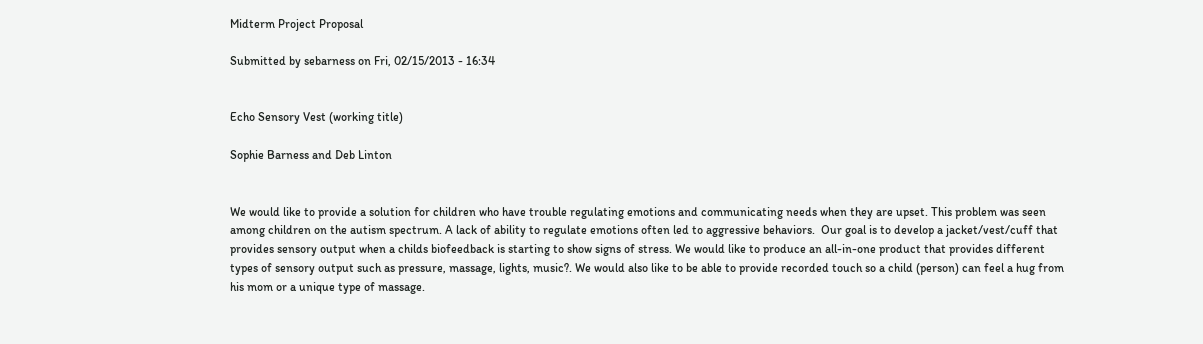Midterm Project Proposal

Submitted by sebarness on Fri, 02/15/2013 - 16:34


Echo Sensory Vest (working title)

Sophie Barness and Deb Linton


We would like to provide a solution for children who have trouble regulating emotions and communicating needs when they are upset. This problem was seen among children on the autism spectrum. A lack of ability to regulate emotions often led to aggressive behaviors.  Our goal is to develop a jacket/vest/cuff that provides sensory output when a childs biofeedback is starting to show signs of stress. We would like to produce an all-in-one product that provides different types of sensory output such as pressure, massage, lights, music?. We would also like to be able to provide recorded touch so a child (person) can feel a hug from his mom or a unique type of massage.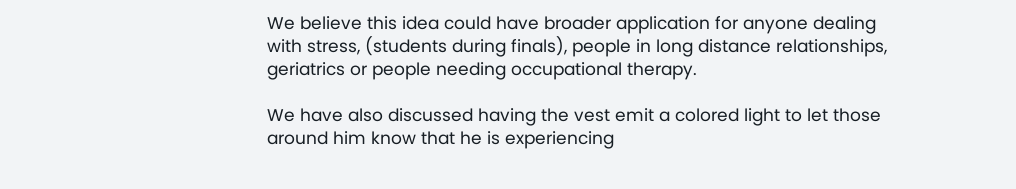We believe this idea could have broader application for anyone dealing with stress, (students during finals), people in long distance relationships, geriatrics or people needing occupational therapy.

We have also discussed having the vest emit a colored light to let those around him know that he is experiencing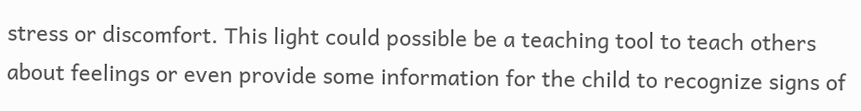stress or discomfort. This light could possible be a teaching tool to teach others about feelings or even provide some information for the child to recognize signs of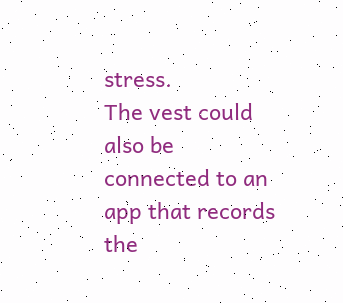stress.
The vest could also be connected to an app that records the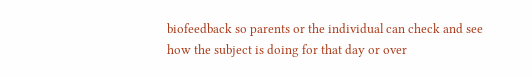biofeedback so parents or the individual can check and see how the subject is doing for that day or over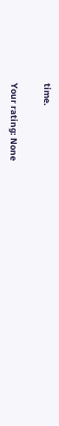time.


Your rating: None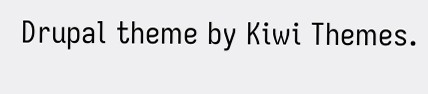Drupal theme by Kiwi Themes.